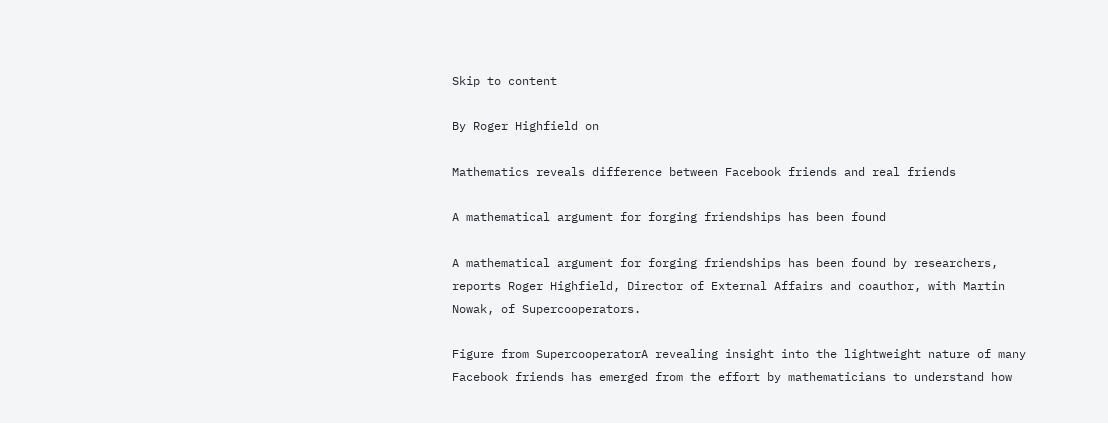Skip to content

By Roger Highfield on

Mathematics reveals difference between Facebook friends and real friends

A mathematical argument for forging friendships has been found

A mathematical argument for forging friendships has been found by researchers, reports Roger Highfield, Director of External Affairs and coauthor, with Martin Nowak, of Supercooperators.

Figure from SupercooperatorA revealing insight into the lightweight nature of many Facebook friends has emerged from the effort by mathematicians to understand how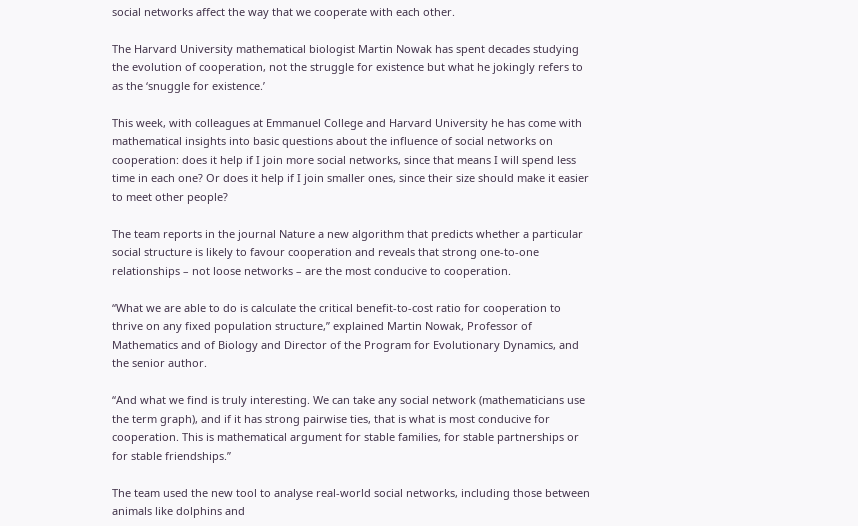social networks affect the way that we cooperate with each other.

The Harvard University mathematical biologist Martin Nowak has spent decades studying the evolution of cooperation, not the struggle for existence but what he jokingly refers to as the ‘snuggle for existence.’

This week, with colleagues at Emmanuel College and Harvard University he has come with mathematical insights into basic questions about the influence of social networks on cooperation: does it help if I join more social networks, since that means I will spend less time in each one? Or does it help if I join smaller ones, since their size should make it easier to meet other people?

The team reports in the journal Nature a new algorithm that predicts whether a particular social structure is likely to favour cooperation and reveals that strong one-to-one relationships – not loose networks – are the most conducive to cooperation.

“What we are able to do is calculate the critical benefit-to-cost ratio for cooperation to thrive on any fixed population structure,” explained Martin Nowak, Professor of Mathematics and of Biology and Director of the Program for Evolutionary Dynamics, and the senior author.

“And what we find is truly interesting. We can take any social network (mathematicians use the term graph), and if it has strong pairwise ties, that is what is most conducive for cooperation. This is mathematical argument for stable families, for stable partnerships or for stable friendships.”

The team used the new tool to analyse real-world social networks, including those between animals like dolphins and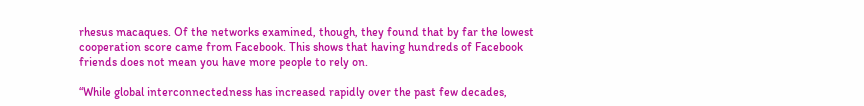rhesus macaques. Of the networks examined, though, they found that by far the lowest cooperation score came from Facebook. This shows that having hundreds of Facebook friends does not mean you have more people to rely on.

“While global interconnectedness has increased rapidly over the past few decades,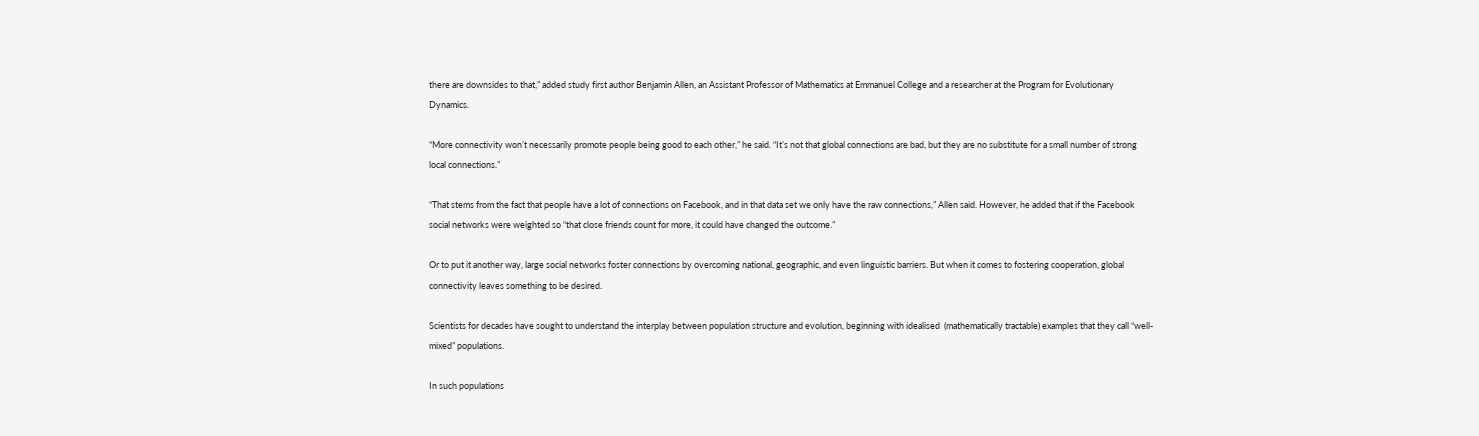there are downsides to that,” added study first author Benjamin Allen, an Assistant Professor of Mathematics at Emmanuel College and a researcher at the Program for Evolutionary Dynamics.

“More connectivity won’t necessarily promote people being good to each other,” he said. “It’s not that global connections are bad, but they are no substitute for a small number of strong local connections.”

“That stems from the fact that people have a lot of connections on Facebook, and in that data set we only have the raw connections,” Allen said. However, he added that if the Facebook social networks were weighted so “that close friends count for more, it could have changed the outcome.”

Or to put it another way, large social networks foster connections by overcoming national, geographic, and even linguistic barriers. But when it comes to fostering cooperation, global connectivity leaves something to be desired.

Scientists for decades have sought to understand the interplay between population structure and evolution, beginning with idealised  (mathematically tractable) examples that they call “well-mixed” populations.

In such populations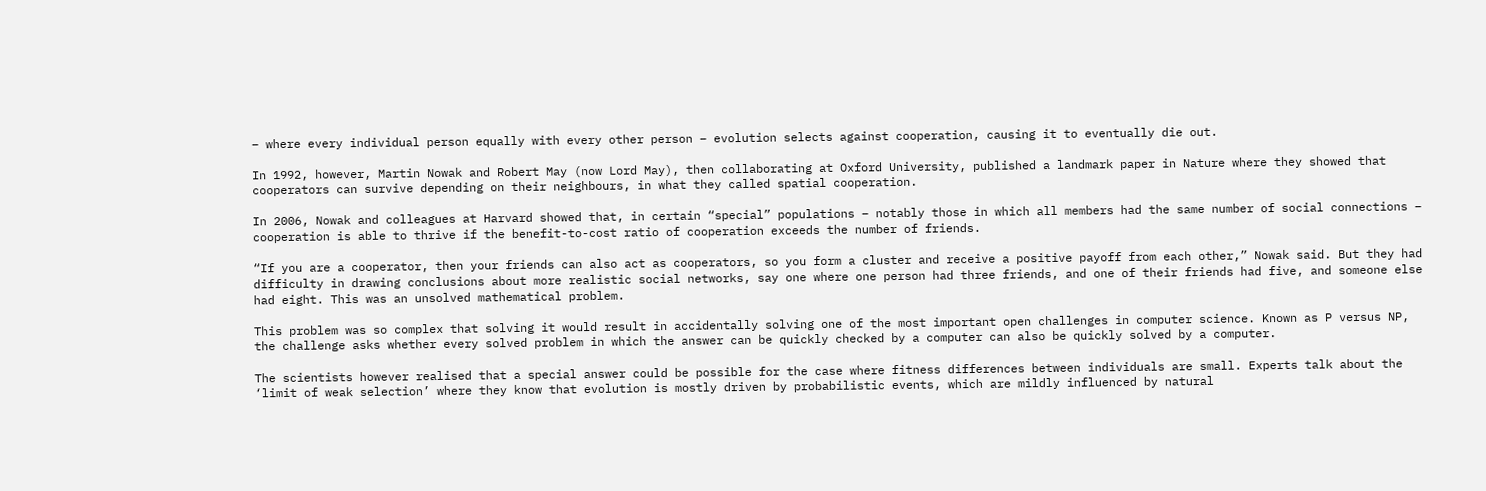– where every individual person equally with every other person – evolution selects against cooperation, causing it to eventually die out.

In 1992, however, Martin Nowak and Robert May (now Lord May), then collaborating at Oxford University, published a landmark paper in Nature where they showed that cooperators can survive depending on their neighbours, in what they called spatial cooperation.

In 2006, Nowak and colleagues at Harvard showed that, in certain “special” populations – notably those in which all members had the same number of social connections – cooperation is able to thrive if the benefit-to-cost ratio of cooperation exceeds the number of friends.

“If you are a cooperator, then your friends can also act as cooperators, so you form a cluster and receive a positive payoff from each other,” Nowak said. But they had difficulty in drawing conclusions about more realistic social networks, say one where one person had three friends, and one of their friends had five, and someone else had eight. This was an unsolved mathematical problem.

This problem was so complex that solving it would result in accidentally solving one of the most important open challenges in computer science. Known as P versus NP, the challenge asks whether every solved problem in which the answer can be quickly checked by a computer can also be quickly solved by a computer.

The scientists however realised that a special answer could be possible for the case where fitness differences between individuals are small. Experts talk about the ‘limit of weak selection’ where they know that evolution is mostly driven by probabilistic events, which are mildly influenced by natural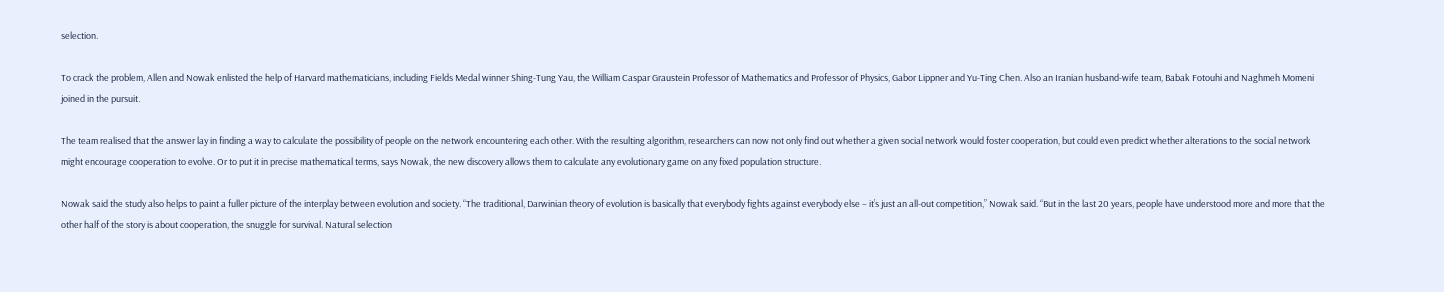selection.

To crack the problem, Allen and Nowak enlisted the help of Harvard mathematicians, including Fields Medal winner Shing-Tung Yau, the William Caspar Graustein Professor of Mathematics and Professor of Physics, Gabor Lippner and Yu-Ting Chen. Also an Iranian husband-wife team, Babak Fotouhi and Naghmeh Momeni joined in the pursuit.

The team realised that the answer lay in finding a way to calculate the possibility of people on the network encountering each other. With the resulting algorithm, researchers can now not only find out whether a given social network would foster cooperation, but could even predict whether alterations to the social network might encourage cooperation to evolve. Or to put it in precise mathematical terms, says Nowak, the new discovery allows them to calculate any evolutionary game on any fixed population structure.

Nowak said the study also helps to paint a fuller picture of the interplay between evolution and society. “The traditional, Darwinian theory of evolution is basically that everybody fights against everybody else – it’s just an all-out competition,” Nowak said. “But in the last 20 years, people have understood more and more that the other half of the story is about cooperation, the snuggle for survival. Natural selection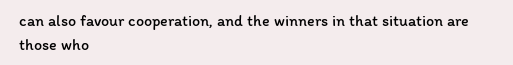can also favour cooperation, and the winners in that situation are those who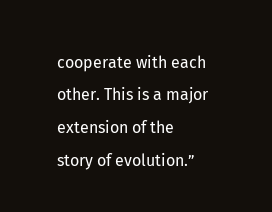cooperate with each other. This is a major extension of the story of evolution.”